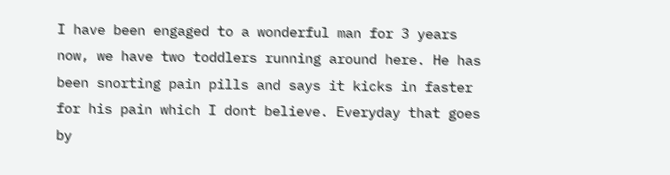I have been engaged to a wonderful man for 3 years now, we have two toddlers running around here. He has been snorting pain pills and says it kicks in faster for his pain which I dont believe. Everyday that goes by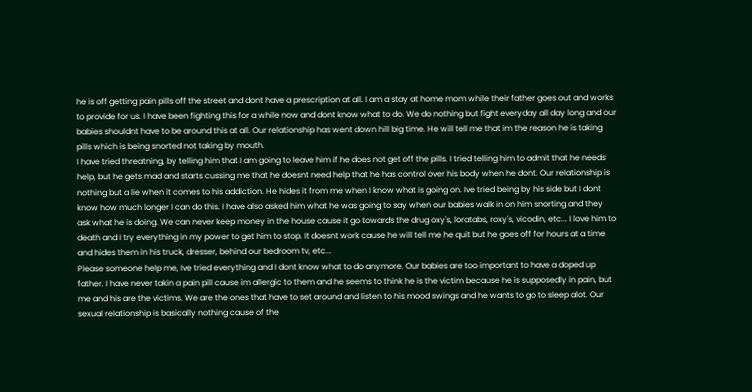he is off getting pain pills off the street and dont have a prescription at all. I am a stay at home mom while their father goes out and works to provide for us. I have been fighting this for a while now and dont know what to do. We do nothing but fight everyday all day long and our babies shouldnt have to be around this at all. Our relationship has went down hill big time. He will tell me that im the reason he is taking pills which is being snorted not taking by mouth.
I have tried threatning, by telling him that I am going to leave him if he does not get off the pills. I tried telling him to admit that he needs help, but he gets mad and starts cussing me that he doesnt need help that he has control over his body when he dont. Our relationship is nothing but a lie when it comes to his addiction. He hides it from me when I know what is going on. Ive tried being by his side but I dont know how much longer I can do this. I have also asked him what he was going to say when our babies walk in on him snorting and they ask what he is doing. We can never keep money in the house cause it go towards the drug oxy's, loratabs, roxy's, vicodin, etc... I love him to death and I try everything in my power to get him to stop. It doesnt work cause he will tell me he quit but he goes off for hours at a time and hides them in his truck, dresser, behind our bedroom tv, etc...
Please someone help me, Ive tried everything and I dont know what to do anymore. Our babies are too important to have a doped up father. I have never takin a pain pill cause im allergic to them and he seems to think he is the victim because he is supposedly in pain, but me and his are the victims. We are the ones that have to set around and listen to his mood swings and he wants to go to sleep alot. Our sexual relationship is basically nothing cause of the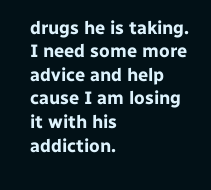drugs he is taking.
I need some more advice and help cause I am losing it with his addiction.